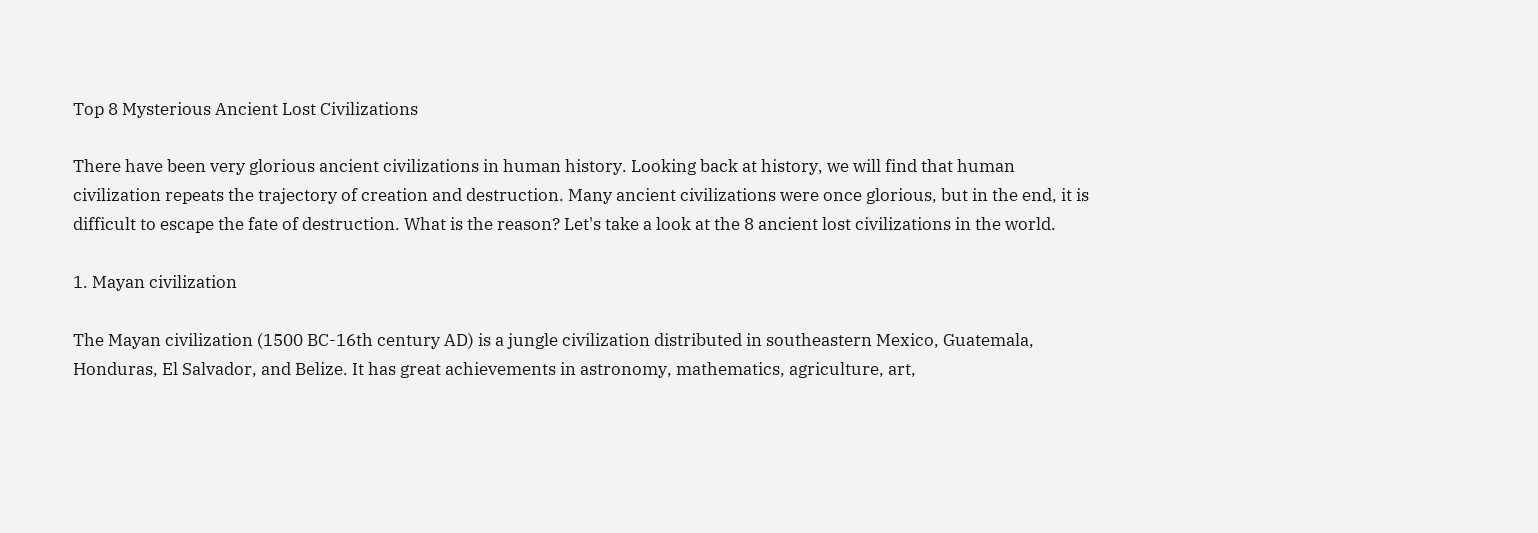Top 8 Mysterious Ancient Lost Civilizations

There have been very glorious ancient civilizations in human history. Looking back at history, we will find that human civilization repeats the trajectory of creation and destruction. Many ancient civilizations were once glorious, but in the end, it is difficult to escape the fate of destruction. What is the reason? Let's take a look at the 8 ancient lost civilizations in the world.

1. Mayan civilization

The Mayan civilization (1500 BC-16th century AD) is a jungle civilization distributed in southeastern Mexico, Guatemala, Honduras, El Salvador, and Belize. It has great achievements in astronomy, mathematics, agriculture, art,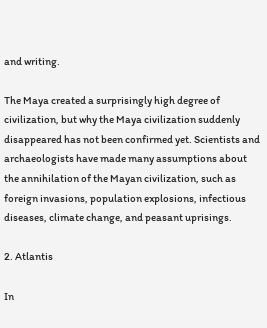and writing.

The Maya created a surprisingly high degree of civilization, but why the Maya civilization suddenly disappeared has not been confirmed yet. Scientists and archaeologists have made many assumptions about the annihilation of the Mayan civilization, such as foreign invasions, population explosions, infectious diseases, climate change, and peasant uprisings.

2. Atlantis

In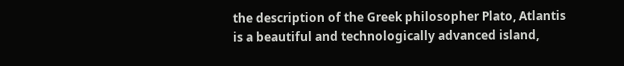the description of the Greek philosopher Plato, Atlantis is a beautiful and technologically advanced island,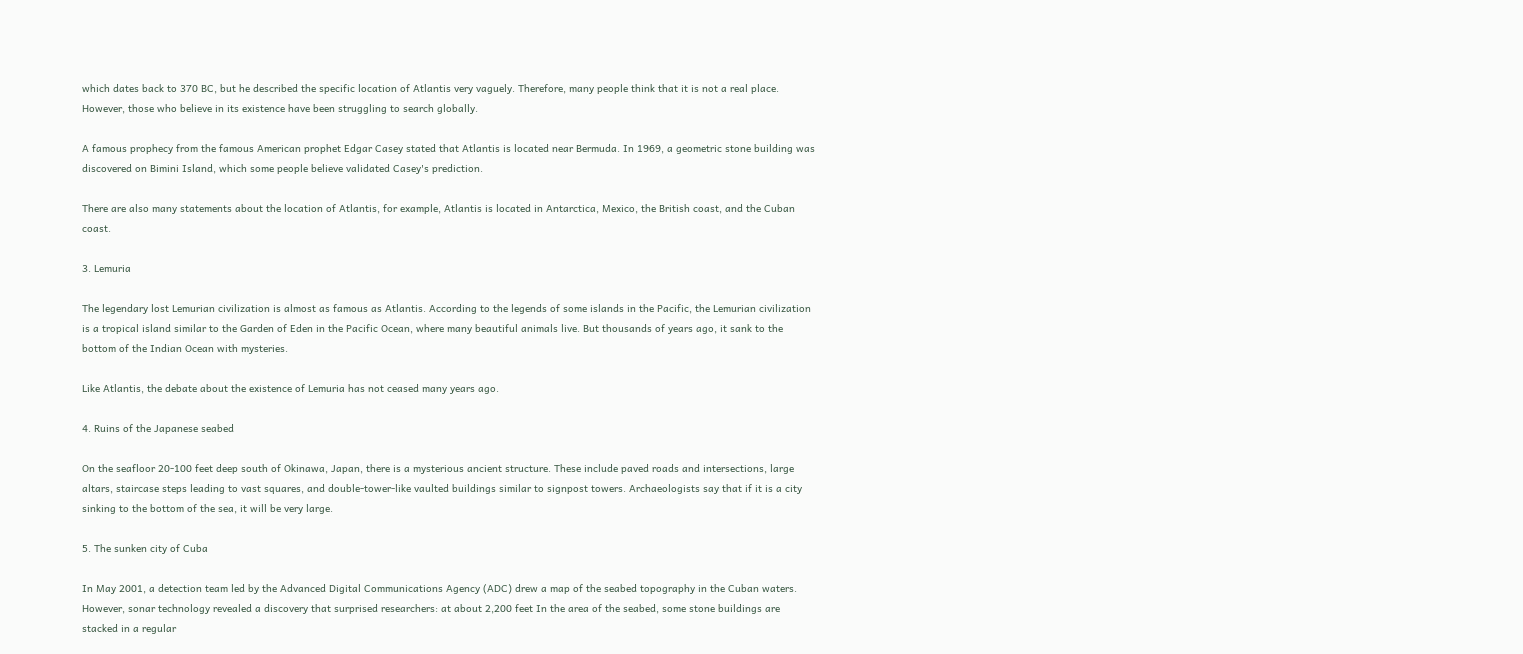which dates back to 370 BC, but he described the specific location of Atlantis very vaguely. Therefore, many people think that it is not a real place. However, those who believe in its existence have been struggling to search globally.

A famous prophecy from the famous American prophet Edgar Casey stated that Atlantis is located near Bermuda. In 1969, a geometric stone building was discovered on Bimini Island, which some people believe validated Casey's prediction.

There are also many statements about the location of Atlantis, for example, Atlantis is located in Antarctica, Mexico, the British coast, and the Cuban coast.

3. Lemuria

The legendary lost Lemurian civilization is almost as famous as Atlantis. According to the legends of some islands in the Pacific, the Lemurian civilization is a tropical island similar to the Garden of Eden in the Pacific Ocean, where many beautiful animals live. But thousands of years ago, it sank to the bottom of the Indian Ocean with mysteries.

Like Atlantis, the debate about the existence of Lemuria has not ceased many years ago.

4. Ruins of the Japanese seabed

On the seafloor 20-100 feet deep south of Okinawa, Japan, there is a mysterious ancient structure. These include paved roads and intersections, large altars, staircase steps leading to vast squares, and double-tower-like vaulted buildings similar to signpost towers. Archaeologists say that if it is a city sinking to the bottom of the sea, it will be very large.

5. The sunken city of Cuba

In May 2001, a detection team led by the Advanced Digital Communications Agency (ADC) drew a map of the seabed topography in the Cuban waters. However, sonar technology revealed a discovery that surprised researchers: at about 2,200 feet In the area of the seabed, some stone buildings are stacked in a regular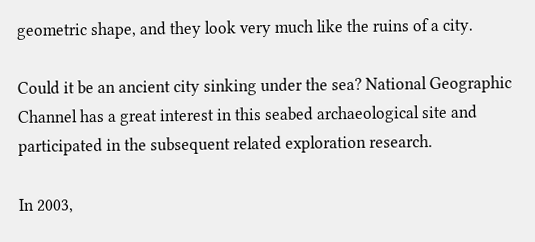geometric shape, and they look very much like the ruins of a city.

Could it be an ancient city sinking under the sea? National Geographic Channel has a great interest in this seabed archaeological site and participated in the subsequent related exploration research.

In 2003,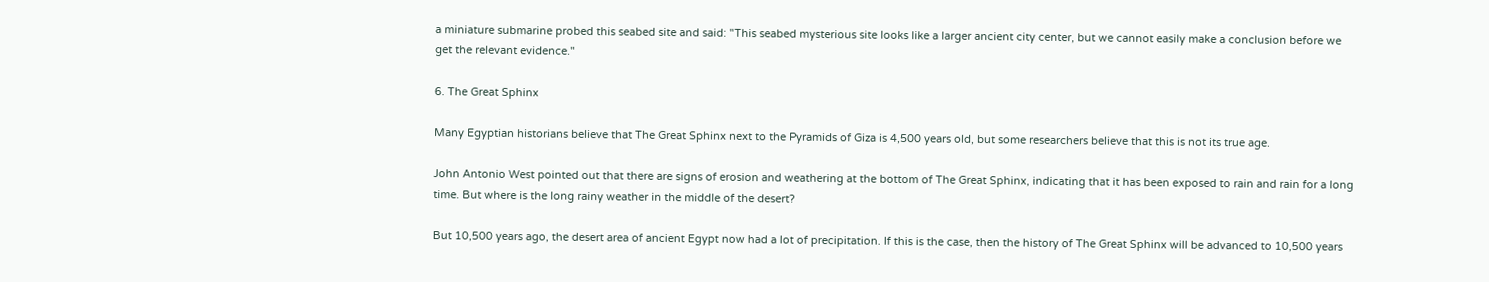a miniature submarine probed this seabed site and said: "This seabed mysterious site looks like a larger ancient city center, but we cannot easily make a conclusion before we get the relevant evidence."

6. The Great Sphinx

Many Egyptian historians believe that The Great Sphinx next to the Pyramids of Giza is 4,500 years old, but some researchers believe that this is not its true age.

John Antonio West pointed out that there are signs of erosion and weathering at the bottom of The Great Sphinx, indicating that it has been exposed to rain and rain for a long time. But where is the long rainy weather in the middle of the desert?

But 10,500 years ago, the desert area of ancient Egypt now had a lot of precipitation. If this is the case, then the history of The Great Sphinx will be advanced to 10,500 years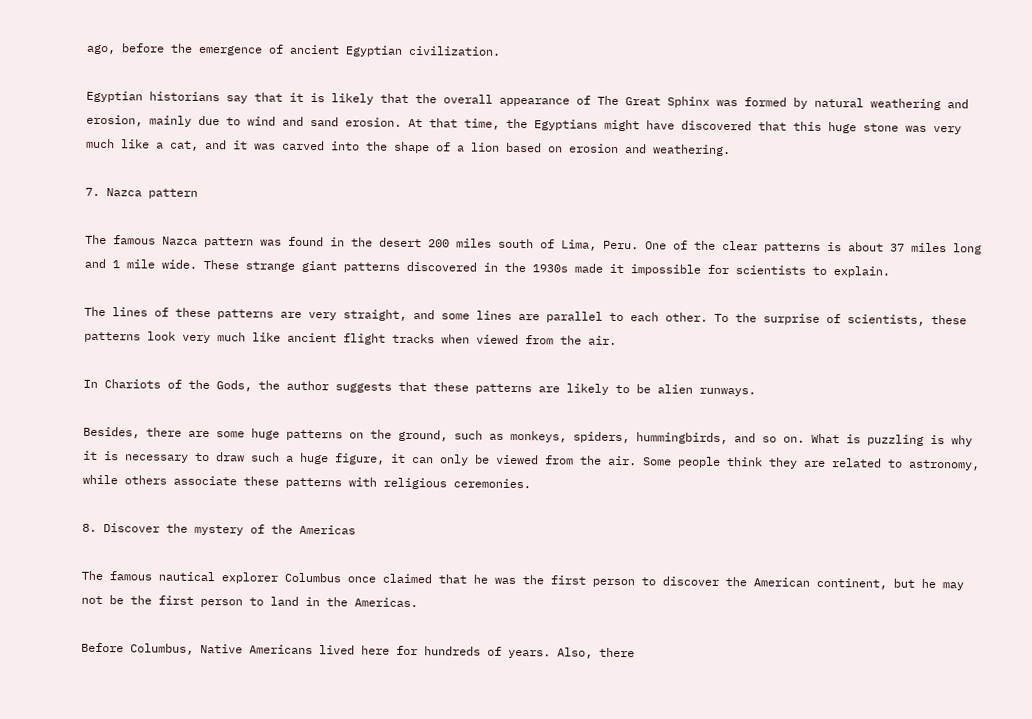ago, before the emergence of ancient Egyptian civilization.

Egyptian historians say that it is likely that the overall appearance of The Great Sphinx was formed by natural weathering and erosion, mainly due to wind and sand erosion. At that time, the Egyptians might have discovered that this huge stone was very much like a cat, and it was carved into the shape of a lion based on erosion and weathering.

7. Nazca pattern

The famous Nazca pattern was found in the desert 200 miles south of Lima, Peru. One of the clear patterns is about 37 miles long and 1 mile wide. These strange giant patterns discovered in the 1930s made it impossible for scientists to explain.

The lines of these patterns are very straight, and some lines are parallel to each other. To the surprise of scientists, these patterns look very much like ancient flight tracks when viewed from the air.

In Chariots of the Gods, the author suggests that these patterns are likely to be alien runways.

Besides, there are some huge patterns on the ground, such as monkeys, spiders, hummingbirds, and so on. What is puzzling is why it is necessary to draw such a huge figure, it can only be viewed from the air. Some people think they are related to astronomy, while others associate these patterns with religious ceremonies.

8. Discover the mystery of the Americas

The famous nautical explorer Columbus once claimed that he was the first person to discover the American continent, but he may not be the first person to land in the Americas.

Before Columbus, Native Americans lived here for hundreds of years. Also, there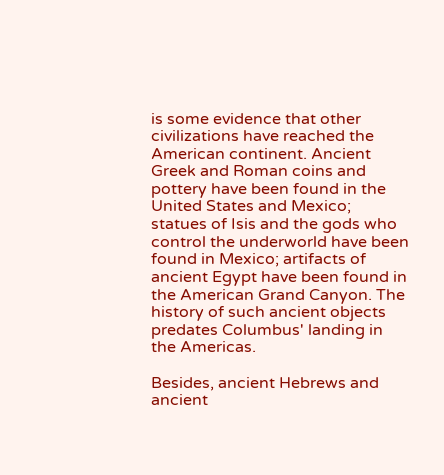is some evidence that other civilizations have reached the American continent. Ancient Greek and Roman coins and pottery have been found in the United States and Mexico; statues of Isis and the gods who control the underworld have been found in Mexico; artifacts of ancient Egypt have been found in the American Grand Canyon. The history of such ancient objects predates Columbus' landing in the Americas.

Besides, ancient Hebrews and ancient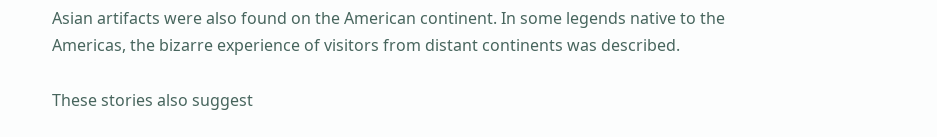Asian artifacts were also found on the American continent. In some legends native to the Americas, the bizarre experience of visitors from distant continents was described.

These stories also suggest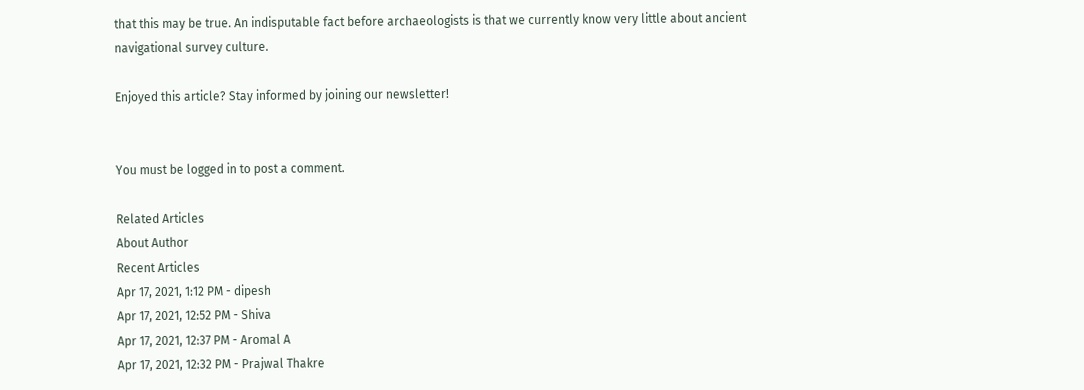that this may be true. An indisputable fact before archaeologists is that we currently know very little about ancient navigational survey culture.

Enjoyed this article? Stay informed by joining our newsletter!


You must be logged in to post a comment.

Related Articles
About Author
Recent Articles
Apr 17, 2021, 1:12 PM - dipesh
Apr 17, 2021, 12:52 PM - Shiva
Apr 17, 2021, 12:37 PM - Aromal A
Apr 17, 2021, 12:32 PM - Prajwal Thakre